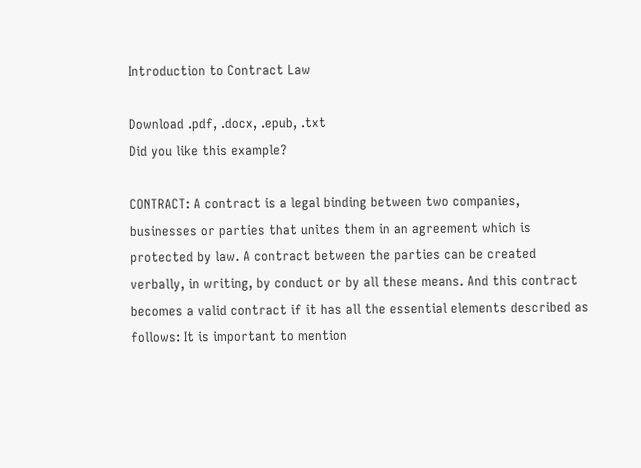Introduction to Contract Law

Download .pdf, .docx, .epub, .txt
Did you like this example?

CONTRACT: A contract is a legal binding between two companies, businesses or parties that unites them in an agreement which is protected by law. A contract between the parties can be created verbally, in writing, by conduct or by all these means. And this contract becomes a valid contract if it has all the essential elements described as follows: It is important to mention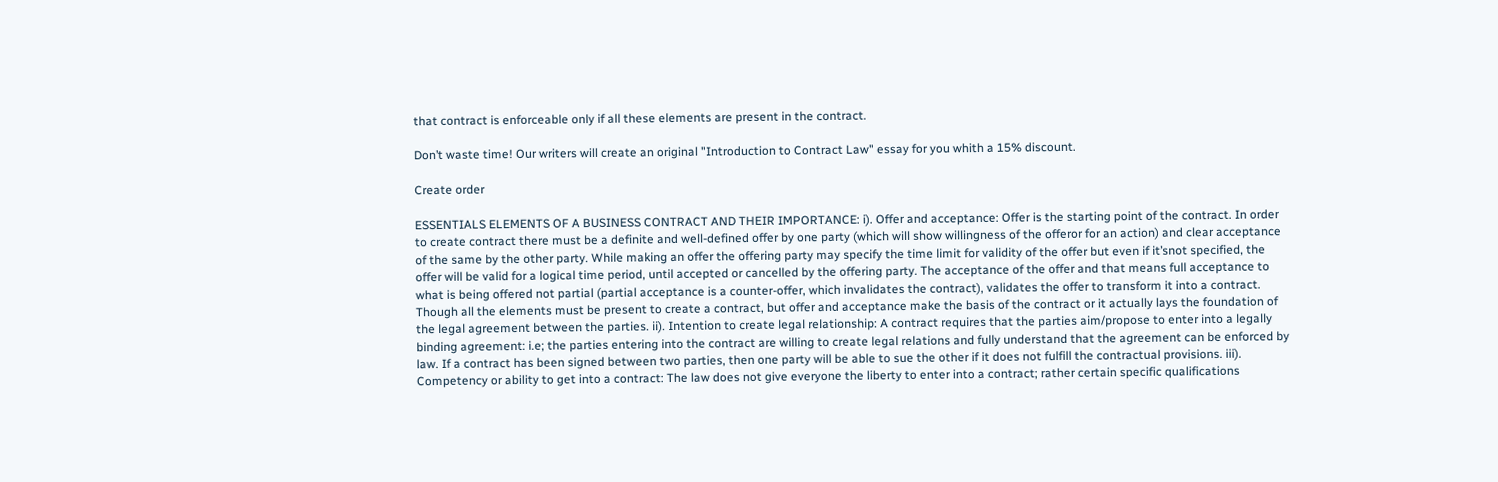that contract is enforceable only if all these elements are present in the contract.

Don’t waste time! Our writers will create an original "Introduction to Contract Law" essay for you whith a 15% discount.

Create order

ESSENTIALS ELEMENTS OF A BUSINESS CONTRACT AND THEIR IMPORTANCE: i). Offer and acceptance: Offer is the starting point of the contract. In order to create contract there must be a definite and well-defined offer by one party (which will show willingness of the offeror for an action) and clear acceptance of the same by the other party. While making an offer the offering party may specify the time limit for validity of the offer but even if it’snot specified, the offer will be valid for a logical time period, until accepted or cancelled by the offering party. The acceptance of the offer and that means full acceptance to what is being offered not partial (partial acceptance is a counter-offer, which invalidates the contract), validates the offer to transform it into a contract. Though all the elements must be present to create a contract, but offer and acceptance make the basis of the contract or it actually lays the foundation of the legal agreement between the parties. ii). Intention to create legal relationship: A contract requires that the parties aim/propose to enter into a legally binding agreement: i.e; the parties entering into the contract are willing to create legal relations and fully understand that the agreement can be enforced by law. If a contract has been signed between two parties, then one party will be able to sue the other if it does not fulfill the contractual provisions. iii). Competency or ability to get into a contract: The law does not give everyone the liberty to enter into a contract; rather certain specific qualifications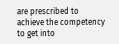are prescribed to achieve the competency to get into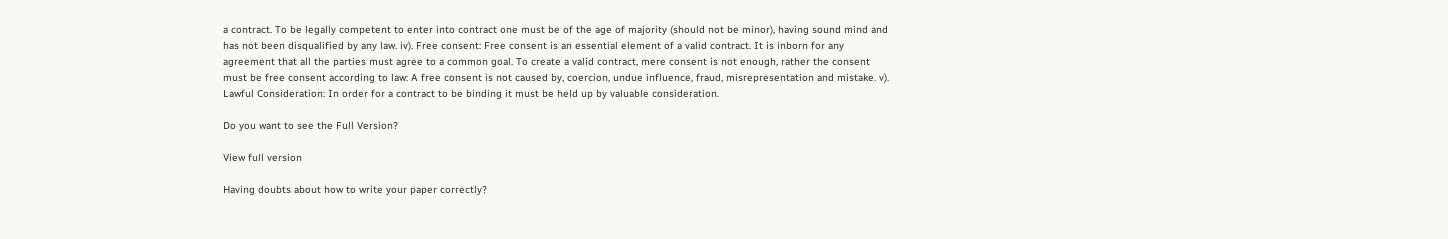a contract. To be legally competent to enter into contract one must be of the age of majority (should not be minor), having sound mind and has not been disqualified by any law. iv). Free consent: Free consent is an essential element of a valid contract. It is inborn for any agreement that all the parties must agree to a common goal. To create a valid contract, mere consent is not enough, rather the consent must be free consent according to law: A free consent is not caused by, coercion, undue influence, fraud, misrepresentation and mistake. v). Lawful Consideration: In order for a contract to be binding it must be held up by valuable consideration.

Do you want to see the Full Version?

View full version

Having doubts about how to write your paper correctly?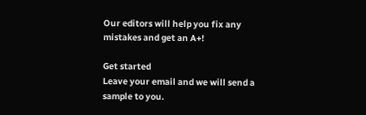Our editors will help you fix any mistakes and get an A+!

Get started
Leave your email and we will send a sample to you.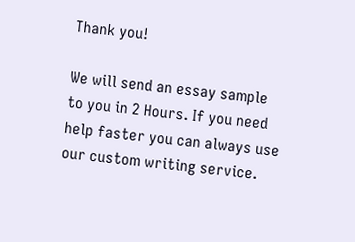Thank you!

We will send an essay sample to you in 2 Hours. If you need help faster you can always use our custom writing service.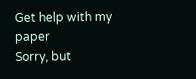Get help with my paper
Sorry, but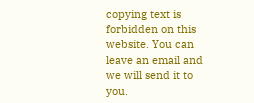copying text is forbidden on this website. You can leave an email and we will send it to you.